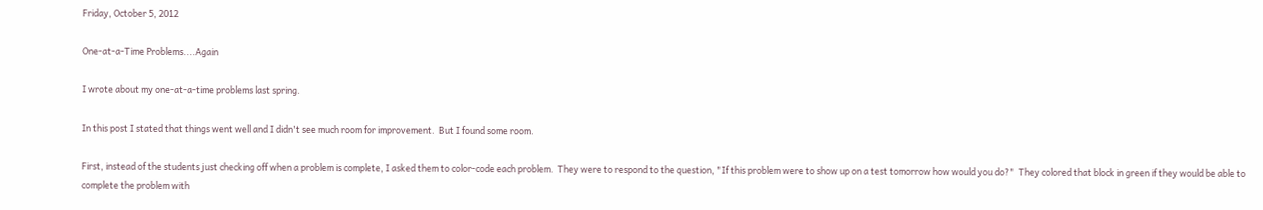Friday, October 5, 2012

One-at-a-Time Problems....Again

I wrote about my one-at-a-time problems last spring.

In this post I stated that things went well and I didn't see much room for improvement.  But I found some room.

First, instead of the students just checking off when a problem is complete, I asked them to color-code each problem.  They were to respond to the question, "If this problem were to show up on a test tomorrow how would you do?"  They colored that block in green if they would be able to complete the problem with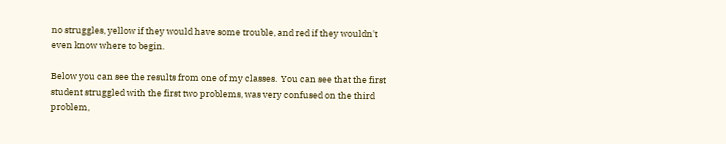no struggles, yellow if they would have some trouble, and red if they wouldn't even know where to begin.

Below you can see the results from one of my classes.  You can see that the first student struggled with the first two problems, was very confused on the third problem,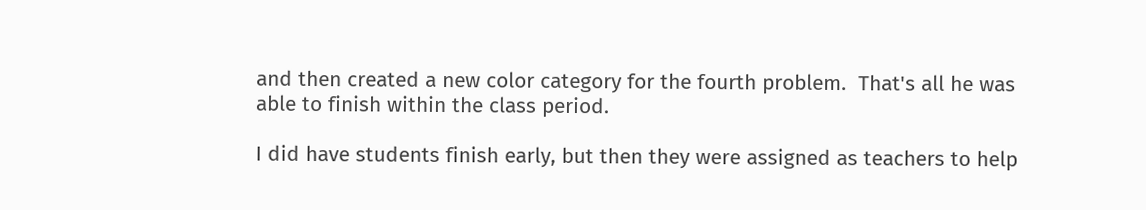and then created a new color category for the fourth problem.  That's all he was able to finish within the class period.

I did have students finish early, but then they were assigned as teachers to help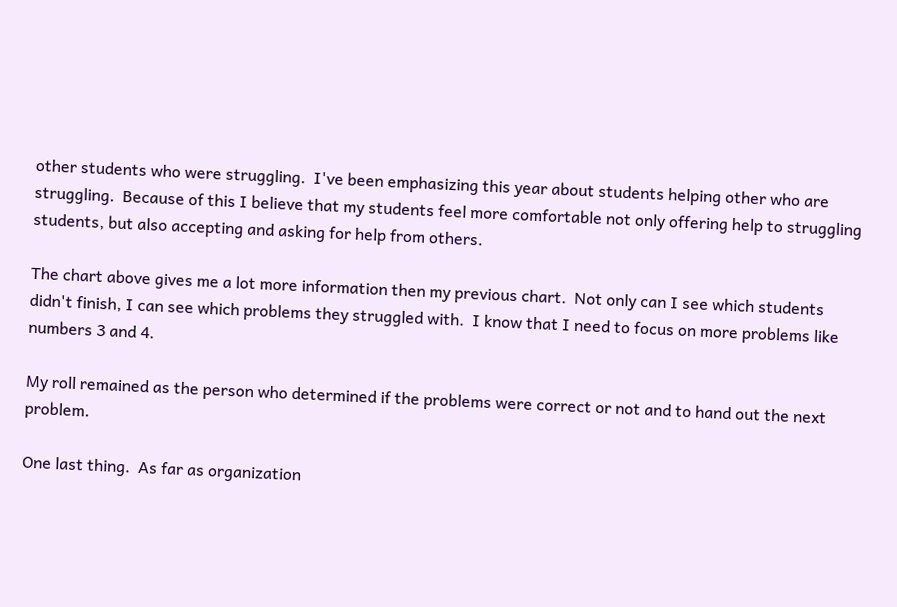other students who were struggling.  I've been emphasizing this year about students helping other who are struggling.  Because of this I believe that my students feel more comfortable not only offering help to struggling students, but also accepting and asking for help from others.

The chart above gives me a lot more information then my previous chart.  Not only can I see which students didn't finish, I can see which problems they struggled with.  I know that I need to focus on more problems like numbers 3 and 4.

My roll remained as the person who determined if the problems were correct or not and to hand out the next problem.

One last thing.  As far as organization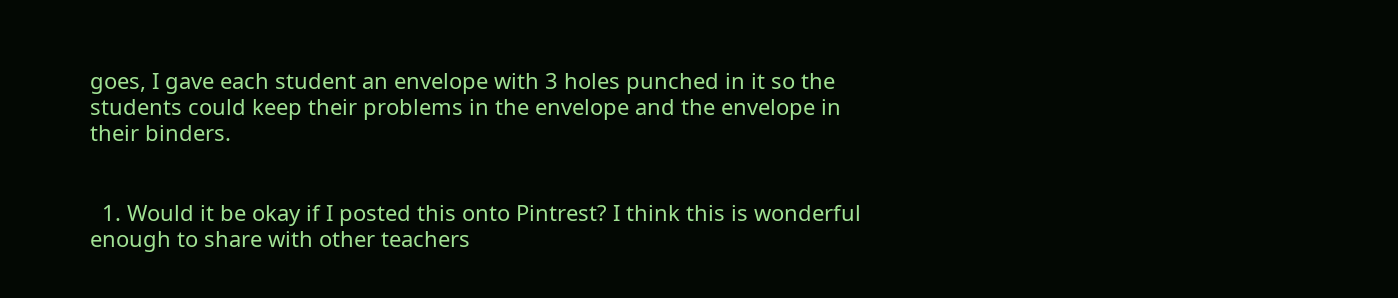goes, I gave each student an envelope with 3 holes punched in it so the students could keep their problems in the envelope and the envelope in their binders.


  1. Would it be okay if I posted this onto Pintrest? I think this is wonderful enough to share with other teachers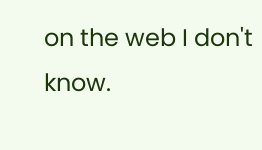on the web I don't know.